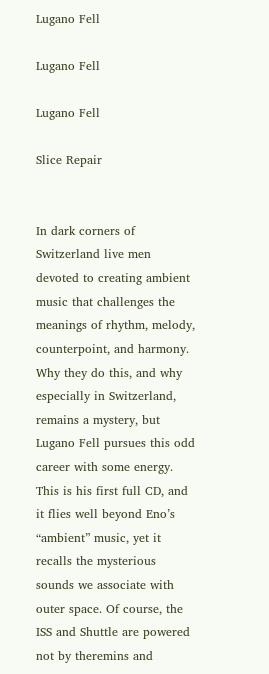Lugano Fell

Lugano Fell

Lugano Fell

Slice Repair


In dark corners of Switzerland live men devoted to creating ambient music that challenges the meanings of rhythm, melody, counterpoint, and harmony. Why they do this, and why especially in Switzerland, remains a mystery, but Lugano Fell pursues this odd career with some energy. This is his first full CD, and it flies well beyond Eno’s “ambient” music, yet it recalls the mysterious sounds we associate with outer space. Of course, the ISS and Shuttle are powered not by theremins and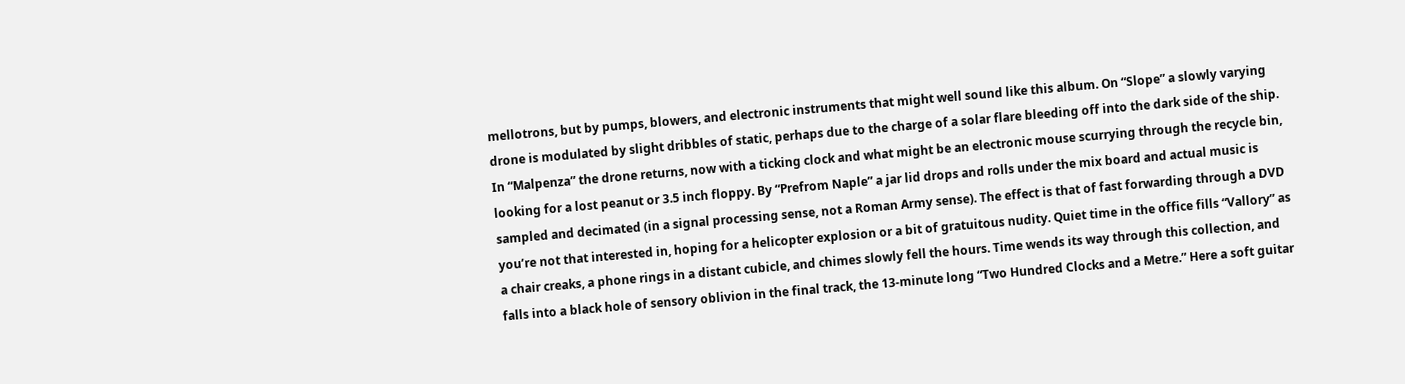mellotrons, but by pumps, blowers, and electronic instruments that might well sound like this album. On “Slope” a slowly varying drone is modulated by slight dribbles of static, perhaps due to the charge of a solar flare bleeding off into the dark side of the ship. In “Malpenza” the drone returns, now with a ticking clock and what might be an electronic mouse scurrying through the recycle bin, looking for a lost peanut or 3.5 inch floppy. By “Prefrom Naple” a jar lid drops and rolls under the mix board and actual music is sampled and decimated (in a signal processing sense, not a Roman Army sense). The effect is that of fast forwarding through a DVD you’re not that interested in, hoping for a helicopter explosion or a bit of gratuitous nudity. Quiet time in the office fills “Vallory” as a chair creaks, a phone rings in a distant cubicle, and chimes slowly fell the hours. Time wends its way through this collection, and falls into a black hole of sensory oblivion in the final track, the 13-minute long “Two Hundred Clocks and a Metre.” Here a soft guitar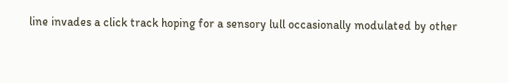line invades a click track hoping for a sensory lull occasionally modulated by other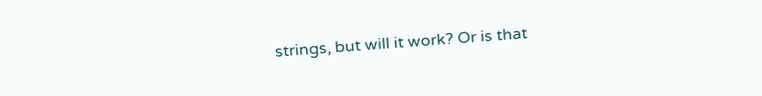strings, but will it work? Or is that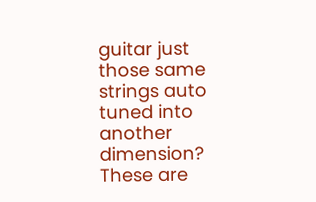guitar just those same strings auto tuned into another dimension? These are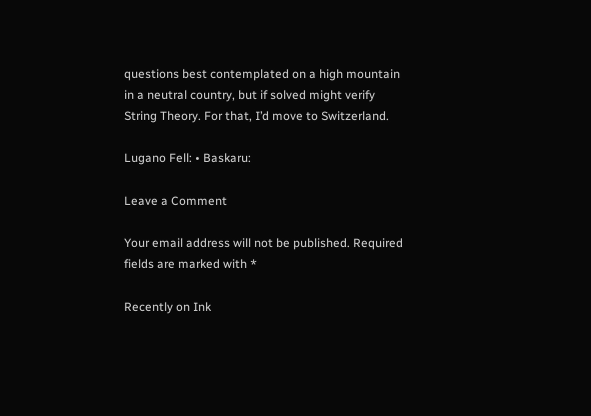questions best contemplated on a high mountain in a neutral country, but if solved might verify String Theory. For that, I’d move to Switzerland.

Lugano Fell: • Baskaru:

Leave a Comment

Your email address will not be published. Required fields are marked with *

Recently on Ink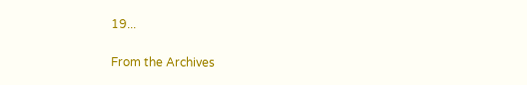19...

From the Archives